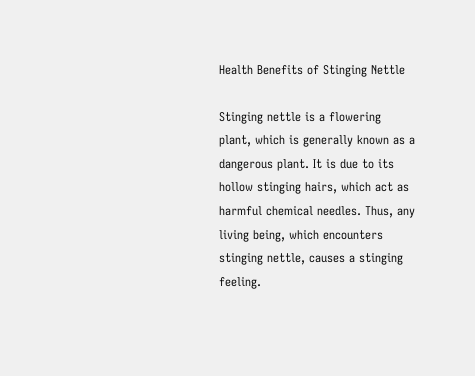Health Benefits of Stinging Nettle

Stinging nettle is a flowering plant, which is generally known as a dangerous plant. It is due to its hollow stinging hairs, which act as harmful chemical needles. Thus, any living being, which encounters stinging nettle, causes a stinging feeling.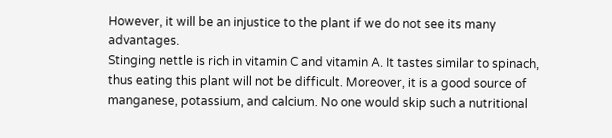However, it will be an injustice to the plant if we do not see its many advantages.
Stinging nettle is rich in vitamin C and vitamin A. It tastes similar to spinach, thus eating this plant will not be difficult. Moreover, it is a good source of manganese, potassium, and calcium. No one would skip such a nutritional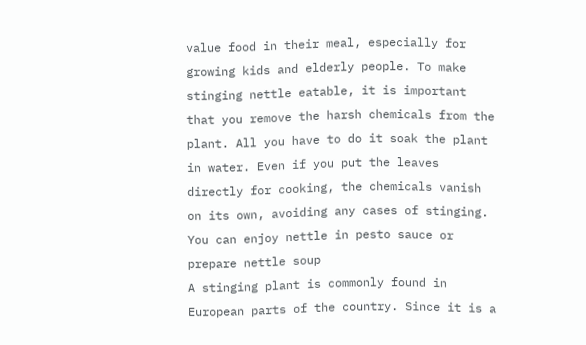value food in their meal, especially for growing kids and elderly people. To make stinging nettle eatable, it is important that you remove the harsh chemicals from the plant. All you have to do it soak the plant in water. Even if you put the leaves directly for cooking, the chemicals vanish on its own, avoiding any cases of stinging. You can enjoy nettle in pesto sauce or prepare nettle soup
A stinging plant is commonly found in European parts of the country. Since it is a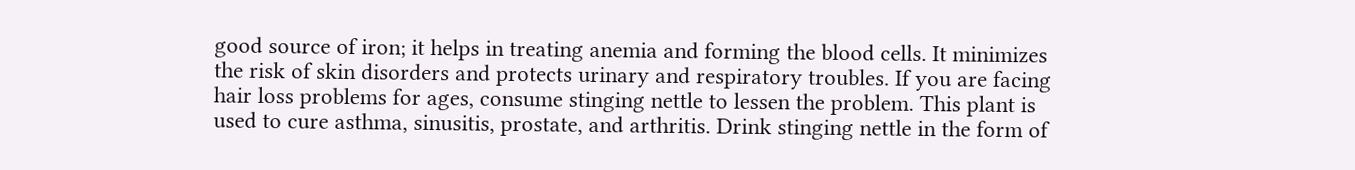good source of iron; it helps in treating anemia and forming the blood cells. It minimizes the risk of skin disorders and protects urinary and respiratory troubles. If you are facing hair loss problems for ages, consume stinging nettle to lessen the problem. This plant is used to cure asthma, sinusitis, prostate, and arthritis. Drink stinging nettle in the form of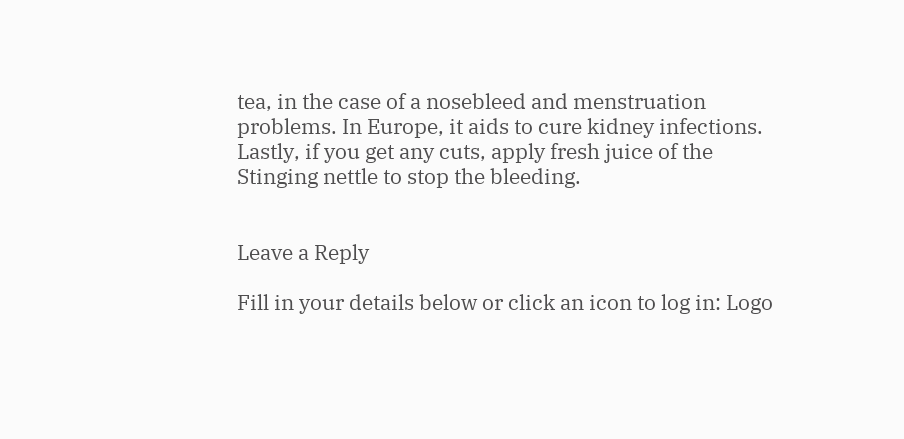tea, in the case of a nosebleed and menstruation problems. In Europe, it aids to cure kidney infections. Lastly, if you get any cuts, apply fresh juice of the Stinging nettle to stop the bleeding.


Leave a Reply

Fill in your details below or click an icon to log in: Logo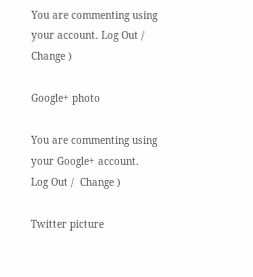You are commenting using your account. Log Out /  Change )

Google+ photo

You are commenting using your Google+ account. Log Out /  Change )

Twitter picture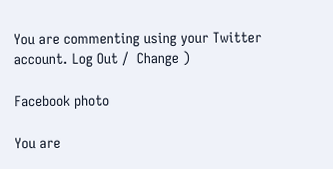You are commenting using your Twitter account. Log Out /  Change )

Facebook photo

You are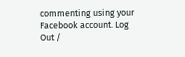commenting using your Facebook account. Log Out /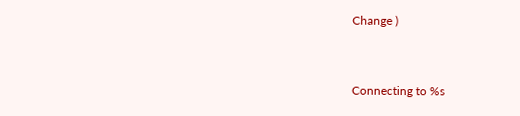Change )


Connecting to %s